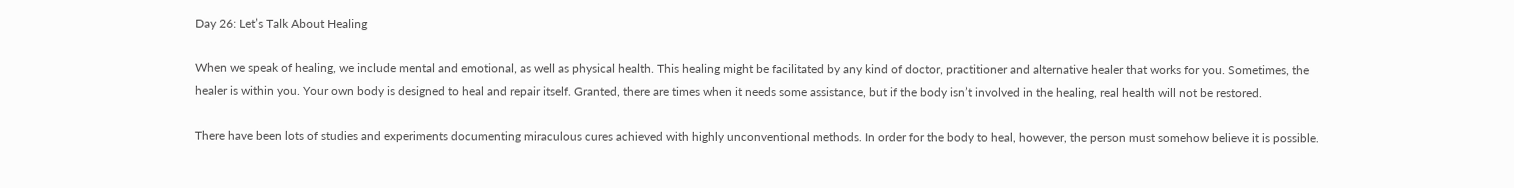Day 26: Let’s Talk About Healing

When we speak of healing, we include mental and emotional, as well as physical health. This healing might be facilitated by any kind of doctor, practitioner and alternative healer that works for you. Sometimes, the healer is within you. Your own body is designed to heal and repair itself. Granted, there are times when it needs some assistance, but if the body isn’t involved in the healing, real health will not be restored.

There have been lots of studies and experiments documenting miraculous cures achieved with highly unconventional methods. In order for the body to heal, however, the person must somehow believe it is possible.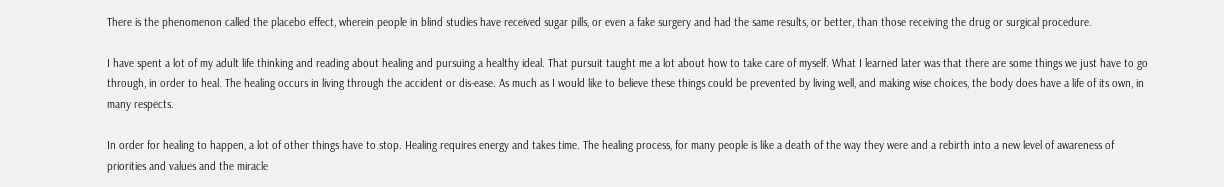There is the phenomenon called the placebo effect, wherein people in blind studies have received sugar pills, or even a fake surgery and had the same results, or better, than those receiving the drug or surgical procedure.

I have spent a lot of my adult life thinking and reading about healing and pursuing a healthy ideal. That pursuit taught me a lot about how to take care of myself. What I learned later was that there are some things we just have to go through, in order to heal. The healing occurs in living through the accident or dis-ease. As much as I would like to believe these things could be prevented by living well, and making wise choices, the body does have a life of its own, in many respects.

In order for healing to happen, a lot of other things have to stop. Healing requires energy and takes time. The healing process, for many people is like a death of the way they were and a rebirth into a new level of awareness of priorities and values and the miracle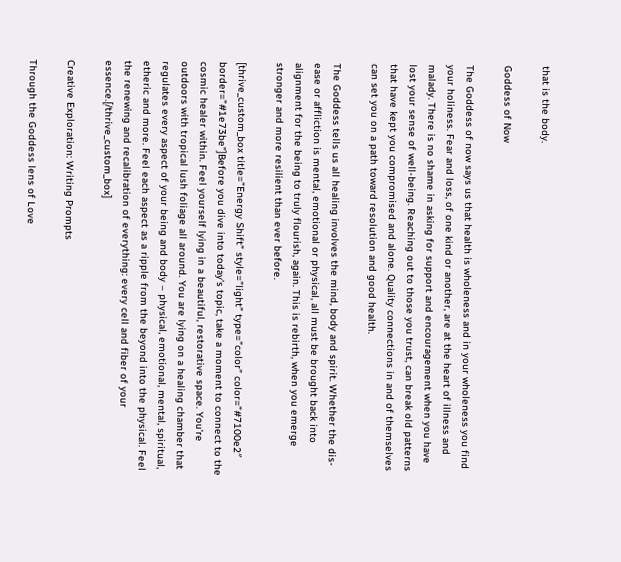that is the body.

Goddess of Now

The Goddess of now says us that health is wholeness and in your wholeness you find your holiness. Fear and loss, of one kind or another, are at the heart of illness and malady. There is no shame in asking for support and encouragement when you have lost your sense of well-being. Reaching out to those you trust, can break old patterns that have kept you compromised and alone. Quality connections in and of themselves can set you on a path toward resolution and good health.

The Goddess tells us all healing involves the mind, body and spirit. Whether the dis-ease or affliction is mental, emotional or physical, all must be brought back into alignment for the being to truly flourish, again. This is rebirth, when you emerge stronger and more resilient than ever before.

[thrive_custom_box title=”Energy Shift” style=”light” type=”color” color=”#7100e2″ border=”#1e73be”]Before you dive into today’s topic, take a moment to connect to the cosmic healer within. Feel yourself lying in a beautiful, restorative space. You’re outdoors with tropical lush foliage all around. You are lying on a healing chamber that regulates every aspect of your being and body – physical, emotional, mental, spiritual, etheric and more. Feel each aspect as a ripple from the beyond into the physical. Feel the renewing and recalibration of everything: every cell and fiber of your essence.[/thrive_custom_box]

Creative Exploration: Writing Prompts

Through the Goddess lens of Love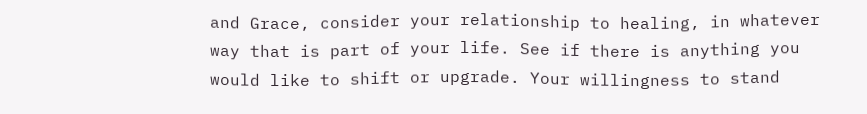and Grace, consider your relationship to healing, in whatever way that is part of your life. See if there is anything you would like to shift or upgrade. Your willingness to stand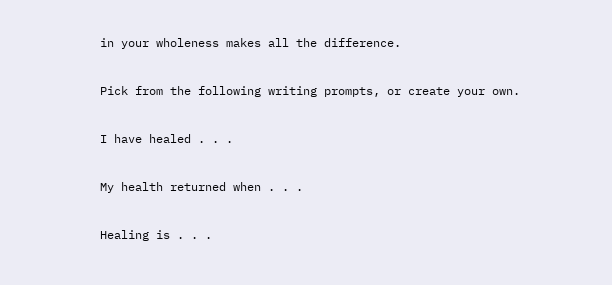in your wholeness makes all the difference.

Pick from the following writing prompts, or create your own.

I have healed . . .

My health returned when . . .

Healing is . . .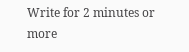Write for 2 minutes or more